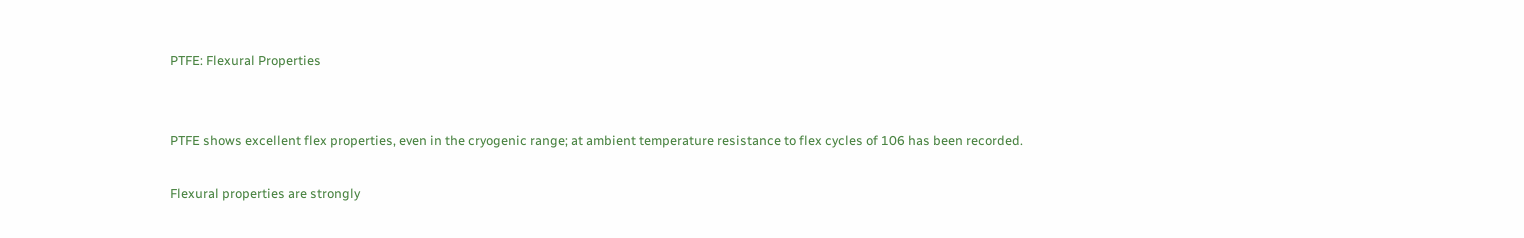PTFE: Flexural Properties


PTFE shows excellent flex properties, even in the cryogenic range; at ambient temperature resistance to flex cycles of 106 has been recorded.

Flexural properties are strongly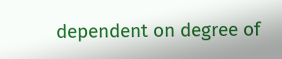dependent on degree of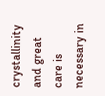crystallinity and great care is necessary in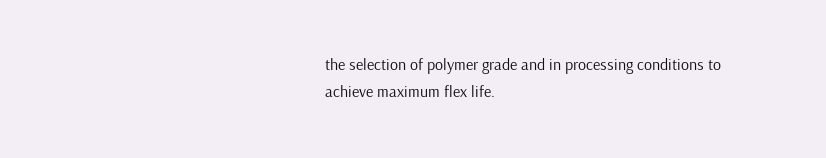the selection of polymer grade and in processing conditions to achieve maximum flex life.